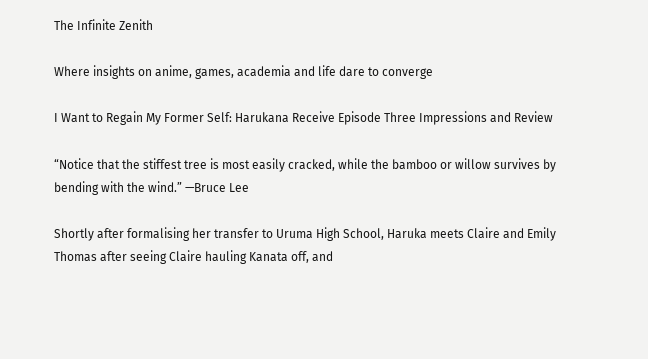The Infinite Zenith

Where insights on anime, games, academia and life dare to converge

I Want to Regain My Former Self: Harukana Receive Episode Three Impressions and Review

“Notice that the stiffest tree is most easily cracked, while the bamboo or willow survives by bending with the wind.” —Bruce Lee

Shortly after formalising her transfer to Uruma High School, Haruka meets Claire and Emily Thomas after seeing Claire hauling Kanata off, and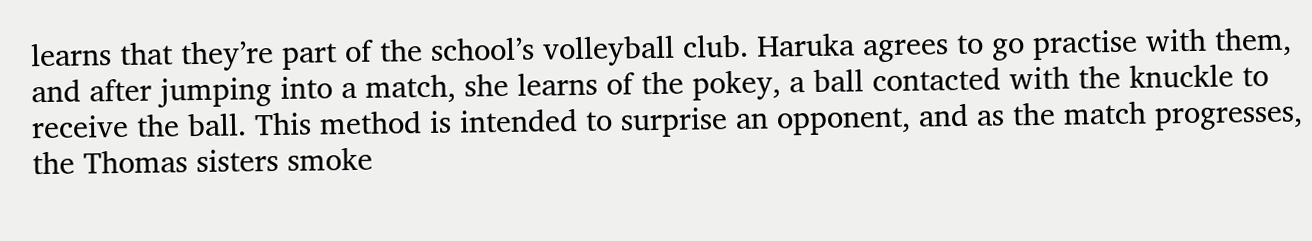learns that they’re part of the school’s volleyball club. Haruka agrees to go practise with them, and after jumping into a match, she learns of the pokey, a ball contacted with the knuckle to receive the ball. This method is intended to surprise an opponent, and as the match progresses, the Thomas sisters smoke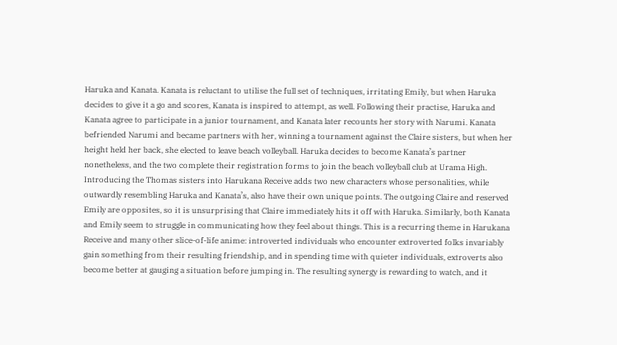Haruka and Kanata. Kanata is reluctant to utilise the full set of techniques, irritating Emily, but when Haruka decides to give it a go and scores, Kanata is inspired to attempt, as well. Following their practise, Haruka and Kanata agree to participate in a junior tournament, and Kanata later recounts her story with Narumi. Kanata befriended Narumi and became partners with her, winning a tournament against the Claire sisters, but when her height held her back, she elected to leave beach volleyball. Haruka decides to become Kanata’s partner nonetheless, and the two complete their registration forms to join the beach volleyball club at Urama High. Introducing the Thomas sisters into Harukana Receive adds two new characters whose personalities, while outwardly resembling Haruka and Kanata’s, also have their own unique points. The outgoing Claire and reserved Emily are opposites, so it is unsurprising that Claire immediately hits it off with Haruka. Similarly, both Kanata and Emily seem to struggle in communicating how they feel about things. This is a recurring theme in Harukana Receive and many other slice-of-life anime: introverted individuals who encounter extroverted folks invariably gain something from their resulting friendship, and in spending time with quieter individuals, extroverts also become better at gauging a situation before jumping in. The resulting synergy is rewarding to watch, and it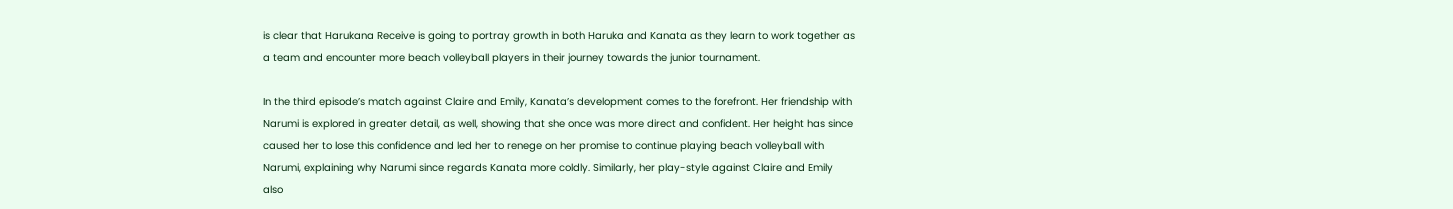is clear that Harukana Receive is going to portray growth in both Haruka and Kanata as they learn to work together as a team and encounter more beach volleyball players in their journey towards the junior tournament.

In the third episode’s match against Claire and Emily, Kanata’s development comes to the forefront. Her friendship with Narumi is explored in greater detail, as well, showing that she once was more direct and confident. Her height has since caused her to lose this confidence and led her to renege on her promise to continue playing beach volleyball with Narumi, explaining why Narumi since regards Kanata more coldly. Similarly, her play-style against Claire and Emily also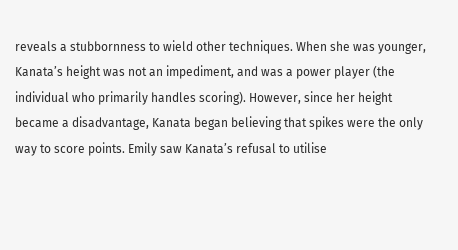reveals a stubbornness to wield other techniques. When she was younger, Kanata’s height was not an impediment, and was a power player (the individual who primarily handles scoring). However, since her height became a disadvantage, Kanata began believing that spikes were the only way to score points. Emily saw Kanata’s refusal to utilise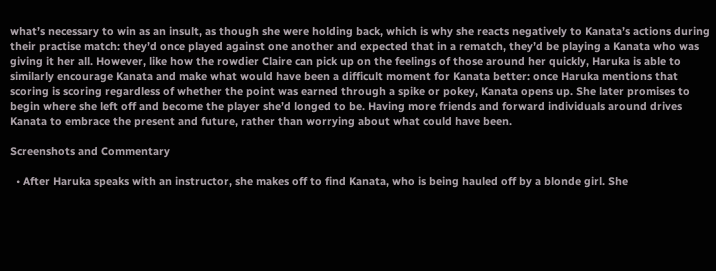what’s necessary to win as an insult, as though she were holding back, which is why she reacts negatively to Kanata’s actions during their practise match: they’d once played against one another and expected that in a rematch, they’d be playing a Kanata who was giving it her all. However, like how the rowdier Claire can pick up on the feelings of those around her quickly, Haruka is able to similarly encourage Kanata and make what would have been a difficult moment for Kanata better: once Haruka mentions that scoring is scoring regardless of whether the point was earned through a spike or pokey, Kanata opens up. She later promises to begin where she left off and become the player she’d longed to be. Having more friends and forward individuals around drives Kanata to embrace the present and future, rather than worrying about what could have been.

Screenshots and Commentary

  • After Haruka speaks with an instructor, she makes off to find Kanata, who is being hauled off by a blonde girl. She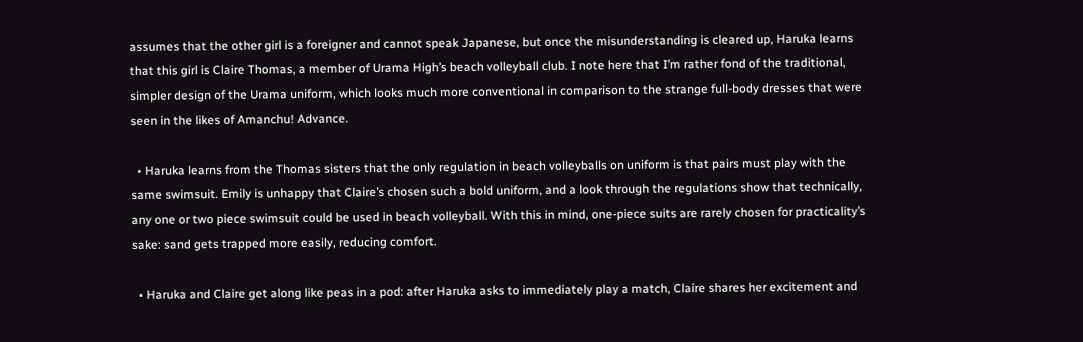assumes that the other girl is a foreigner and cannot speak Japanese, but once the misunderstanding is cleared up, Haruka learns that this girl is Claire Thomas, a member of Urama High’s beach volleyball club. I note here that I’m rather fond of the traditional, simpler design of the Urama uniform, which looks much more conventional in comparison to the strange full-body dresses that were seen in the likes of Amanchu! Advance.

  • Haruka learns from the Thomas sisters that the only regulation in beach volleyballs on uniform is that pairs must play with the same swimsuit. Emily is unhappy that Claire’s chosen such a bold uniform, and a look through the regulations show that technically, any one or two piece swimsuit could be used in beach volleyball. With this in mind, one-piece suits are rarely chosen for practicality’s sake: sand gets trapped more easily, reducing comfort.

  • Haruka and Claire get along like peas in a pod: after Haruka asks to immediately play a match, Claire shares her excitement and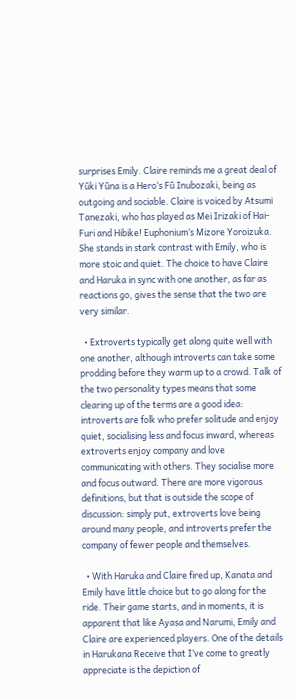surprises Emily. Claire reminds me a great deal of Yūki Yūna is a Hero‘s Fū Inubozaki, being as outgoing and sociable. Claire is voiced by Atsumi Tanezaki, who has played as Mei Irizaki of Hai-Furi and Hibike! Euphonium‘s Mizore Yoroizuka. She stands in stark contrast with Emily, who is more stoic and quiet. The choice to have Claire and Haruka in sync with one another, as far as reactions go, gives the sense that the two are very similar.

  • Extroverts typically get along quite well with one another, although introverts can take some prodding before they warm up to a crowd. Talk of the two personality types means that some clearing up of the terms are a good idea: introverts are folk who prefer solitude and enjoy quiet, socialising less and focus inward, whereas extroverts enjoy company and love communicating with others. They socialise more and focus outward. There are more vigorous definitions, but that is outside the scope of discussion: simply put, extroverts love being around many people, and introverts prefer the company of fewer people and themselves.

  • With Haruka and Claire fired up, Kanata and Emily have little choice but to go along for the ride. Their game starts, and in moments, it is apparent that like Ayasa and Narumi, Emily and Claire are experienced players. One of the details in Harukana Receive that I’ve come to greatly appreciate is the depiction of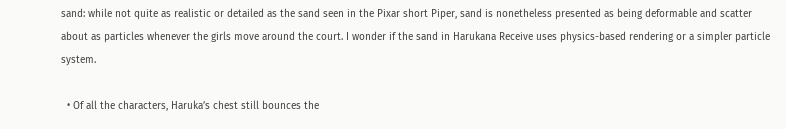sand: while not quite as realistic or detailed as the sand seen in the Pixar short Piper, sand is nonetheless presented as being deformable and scatter about as particles whenever the girls move around the court. I wonder if the sand in Harukana Receive uses physics-based rendering or a simpler particle system.

  • Of all the characters, Haruka’s chest still bounces the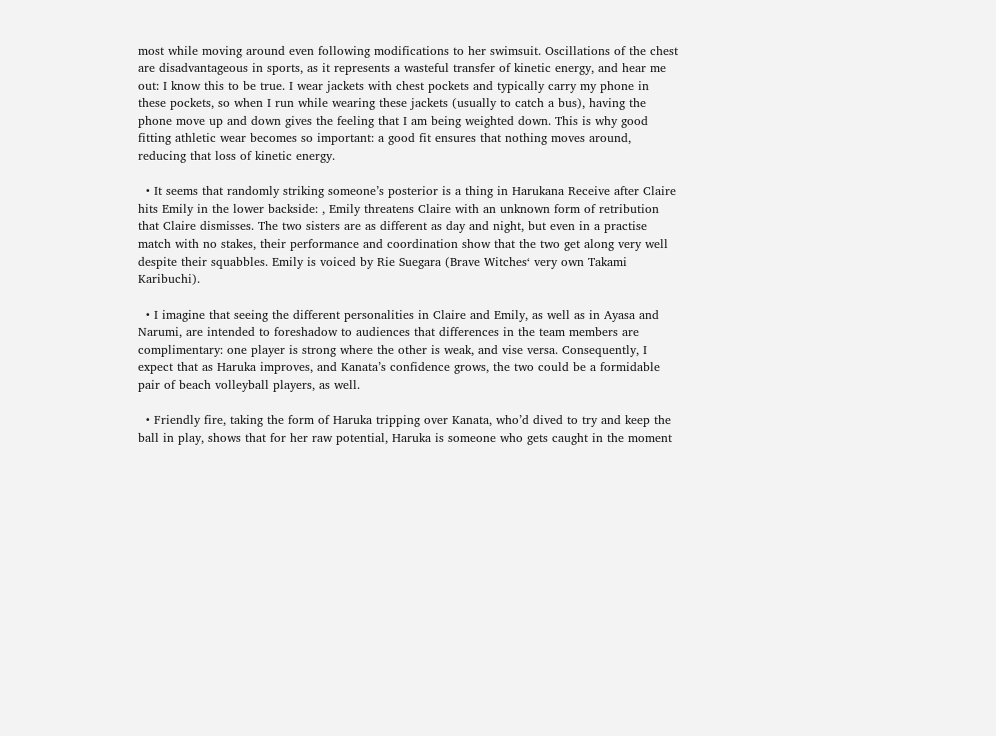most while moving around even following modifications to her swimsuit. Oscillations of the chest are disadvantageous in sports, as it represents a wasteful transfer of kinetic energy, and hear me out: I know this to be true. I wear jackets with chest pockets and typically carry my phone in these pockets, so when I run while wearing these jackets (usually to catch a bus), having the phone move up and down gives the feeling that I am being weighted down. This is why good fitting athletic wear becomes so important: a good fit ensures that nothing moves around, reducing that loss of kinetic energy.

  • It seems that randomly striking someone’s posterior is a thing in Harukana Receive after Claire hits Emily in the lower backside: , Emily threatens Claire with an unknown form of retribution that Claire dismisses. The two sisters are as different as day and night, but even in a practise match with no stakes, their performance and coordination show that the two get along very well despite their squabbles. Emily is voiced by Rie Suegara (Brave Witches‘ very own Takami Karibuchi).

  • I imagine that seeing the different personalities in Claire and Emily, as well as in Ayasa and Narumi, are intended to foreshadow to audiences that differences in the team members are complimentary: one player is strong where the other is weak, and vise versa. Consequently, I expect that as Haruka improves, and Kanata’s confidence grows, the two could be a formidable pair of beach volleyball players, as well.

  • Friendly fire, taking the form of Haruka tripping over Kanata, who’d dived to try and keep the ball in play, shows that for her raw potential, Haruka is someone who gets caught in the moment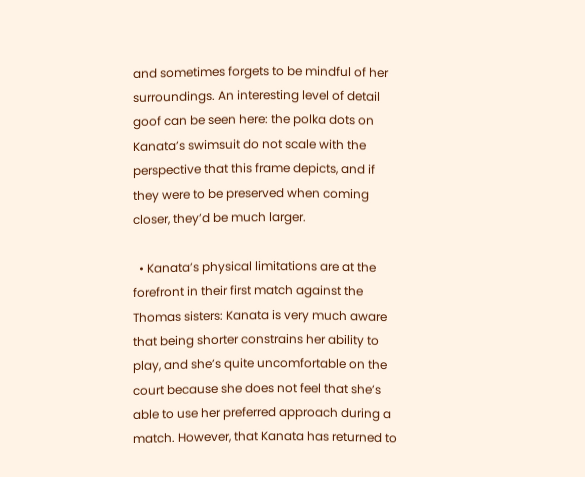and sometimes forgets to be mindful of her surroundings. An interesting level of detail goof can be seen here: the polka dots on Kanata’s swimsuit do not scale with the perspective that this frame depicts, and if they were to be preserved when coming closer, they’d be much larger.

  • Kanata’s physical limitations are at the forefront in their first match against the Thomas sisters: Kanata is very much aware that being shorter constrains her ability to play, and she’s quite uncomfortable on the court because she does not feel that she’s able to use her preferred approach during a match. However, that Kanata has returned to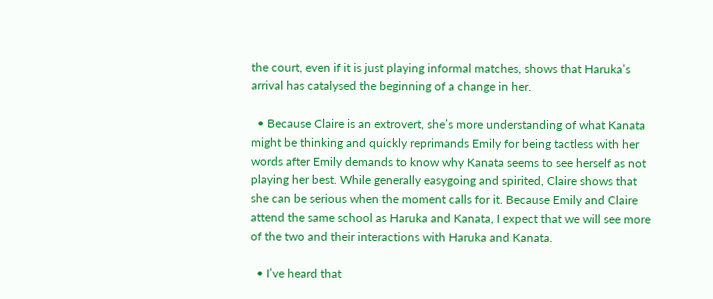the court, even if it is just playing informal matches, shows that Haruka’s arrival has catalysed the beginning of a change in her.

  • Because Claire is an extrovert, she’s more understanding of what Kanata might be thinking and quickly reprimands Emily for being tactless with her words after Emily demands to know why Kanata seems to see herself as not playing her best. While generally easygoing and spirited, Claire shows that she can be serious when the moment calls for it. Because Emily and Claire attend the same school as Haruka and Kanata, I expect that we will see more of the two and their interactions with Haruka and Kanata.

  • I’ve heard that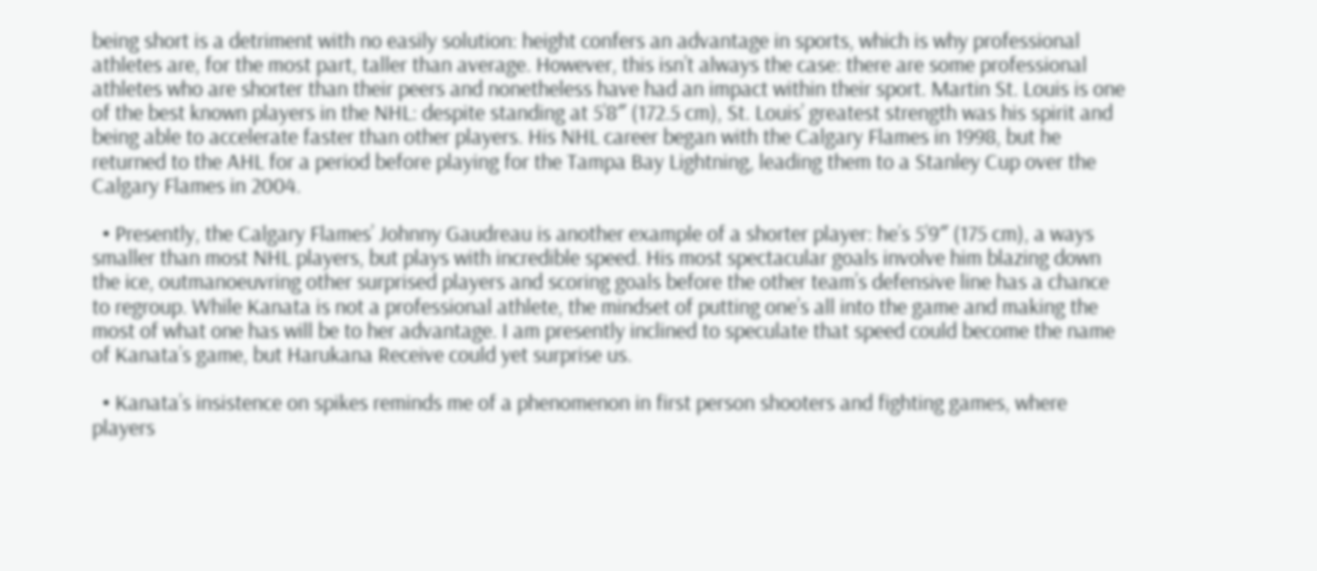being short is a detriment with no easily solution: height confers an advantage in sports, which is why professional athletes are, for the most part, taller than average. However, this isn’t always the case: there are some professional athletes who are shorter than their peers and nonetheless have had an impact within their sport. Martin St. Louis is one of the best known players in the NHL: despite standing at 5’8″ (172.5 cm), St. Louis’ greatest strength was his spirit and being able to accelerate faster than other players. His NHL career began with the Calgary Flames in 1998, but he returned to the AHL for a period before playing for the Tampa Bay Lightning, leading them to a Stanley Cup over the Calgary Flames in 2004.

  • Presently, the Calgary Flames’ Johnny Gaudreau is another example of a shorter player: he’s 5’9″ (175 cm), a ways smaller than most NHL players, but plays with incredible speed. His most spectacular goals involve him blazing down the ice, outmanoeuvring other surprised players and scoring goals before the other team’s defensive line has a chance to regroup. While Kanata is not a professional athlete, the mindset of putting one’s all into the game and making the most of what one has will be to her advantage. I am presently inclined to speculate that speed could become the name of Kanata’s game, but Harukana Receive could yet surprise us.

  • Kanata’s insistence on spikes reminds me of a phenomenon in first person shooters and fighting games, where players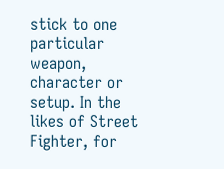stick to one particular weapon, character or setup. In the likes of Street Fighter, for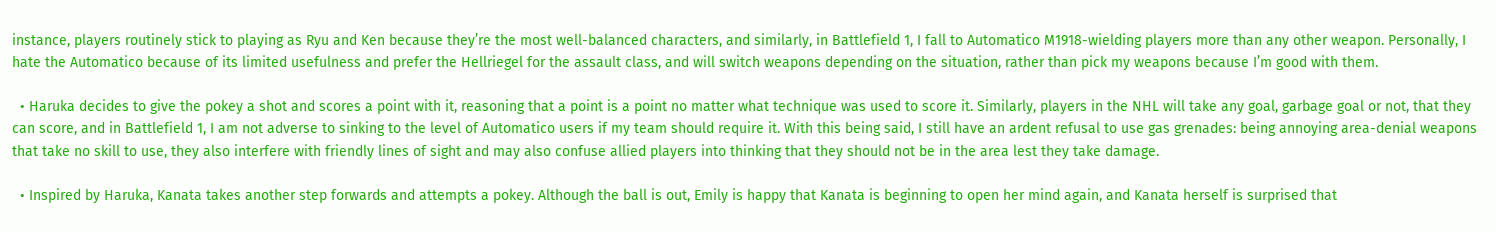instance, players routinely stick to playing as Ryu and Ken because they’re the most well-balanced characters, and similarly, in Battlefield 1, I fall to Automatico M1918-wielding players more than any other weapon. Personally, I hate the Automatico because of its limited usefulness and prefer the Hellriegel for the assault class, and will switch weapons depending on the situation, rather than pick my weapons because I’m good with them.

  • Haruka decides to give the pokey a shot and scores a point with it, reasoning that a point is a point no matter what technique was used to score it. Similarly, players in the NHL will take any goal, garbage goal or not, that they can score, and in Battlefield 1, I am not adverse to sinking to the level of Automatico users if my team should require it. With this being said, I still have an ardent refusal to use gas grenades: being annoying area-denial weapons that take no skill to use, they also interfere with friendly lines of sight and may also confuse allied players into thinking that they should not be in the area lest they take damage.

  • Inspired by Haruka, Kanata takes another step forwards and attempts a pokey. Although the ball is out, Emily is happy that Kanata is beginning to open her mind again, and Kanata herself is surprised that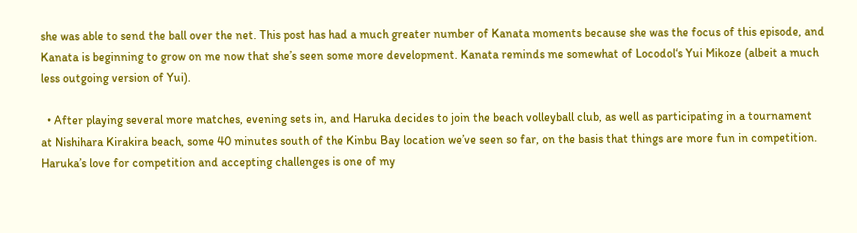she was able to send the ball over the net. This post has had a much greater number of Kanata moments because she was the focus of this episode, and Kanata is beginning to grow on me now that she’s seen some more development. Kanata reminds me somewhat of Locodol‘s Yui Mikoze (albeit a much less outgoing version of Yui).

  • After playing several more matches, evening sets in, and Haruka decides to join the beach volleyball club, as well as participating in a tournament at Nishihara Kirakira beach, some 40 minutes south of the Kinbu Bay location we’ve seen so far, on the basis that things are more fun in competition. Haruka’s love for competition and accepting challenges is one of my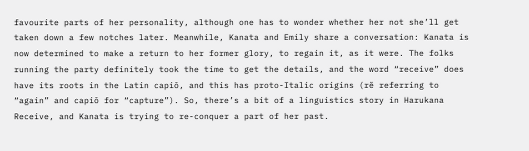favourite parts of her personality, although one has to wonder whether her not she’ll get taken down a few notches later. Meanwhile, Kanata and Emily share a conversation: Kanata is now determined to make a return to her former glory, to regain it, as it were. The folks running the party definitely took the time to get the details, and the word “receive” does have its roots in the Latin capiō, and this has proto-Italic origins (rĕ referring to “again” and capiō for “capture”). So, there’s a bit of a linguistics story in Harukana Receive, and Kanata is trying to re-conquer a part of her past.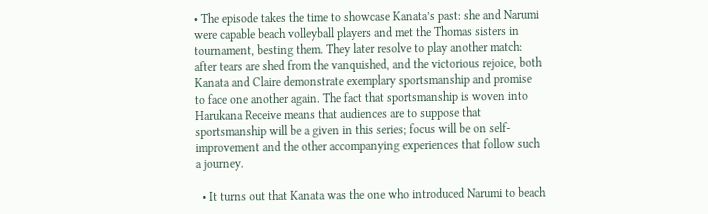• The episode takes the time to showcase Kanata’s past: she and Narumi were capable beach volleyball players and met the Thomas sisters in tournament, besting them. They later resolve to play another match: after tears are shed from the vanquished, and the victorious rejoice, both Kanata and Claire demonstrate exemplary sportsmanship and promise to face one another again. The fact that sportsmanship is woven into Harukana Receive means that audiences are to suppose that sportsmanship will be a given in this series; focus will be on self-improvement and the other accompanying experiences that follow such a journey.

  • It turns out that Kanata was the one who introduced Narumi to beach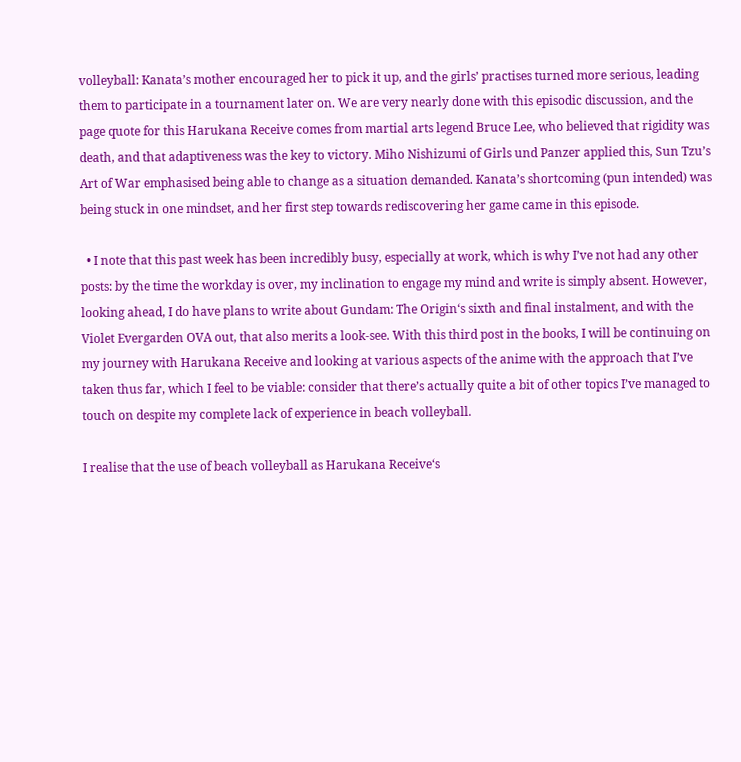volleyball: Kanata’s mother encouraged her to pick it up, and the girls’ practises turned more serious, leading them to participate in a tournament later on. We are very nearly done with this episodic discussion, and the page quote for this Harukana Receive comes from martial arts legend Bruce Lee, who believed that rigidity was death, and that adaptiveness was the key to victory. Miho Nishizumi of Girls und Panzer applied this, Sun Tzu’s Art of War emphasised being able to change as a situation demanded. Kanata’s shortcoming (pun intended) was being stuck in one mindset, and her first step towards rediscovering her game came in this episode.

  • I note that this past week has been incredibly busy, especially at work, which is why I’ve not had any other posts: by the time the workday is over, my inclination to engage my mind and write is simply absent. However, looking ahead, I do have plans to write about Gundam: The Origin‘s sixth and final instalment, and with the Violet Evergarden OVA out, that also merits a look-see. With this third post in the books, I will be continuing on my journey with Harukana Receive and looking at various aspects of the anime with the approach that I’ve taken thus far, which I feel to be viable: consider that there’s actually quite a bit of other topics I’ve managed to touch on despite my complete lack of experience in beach volleyball.

I realise that the use of beach volleyball as Harukana Receive‘s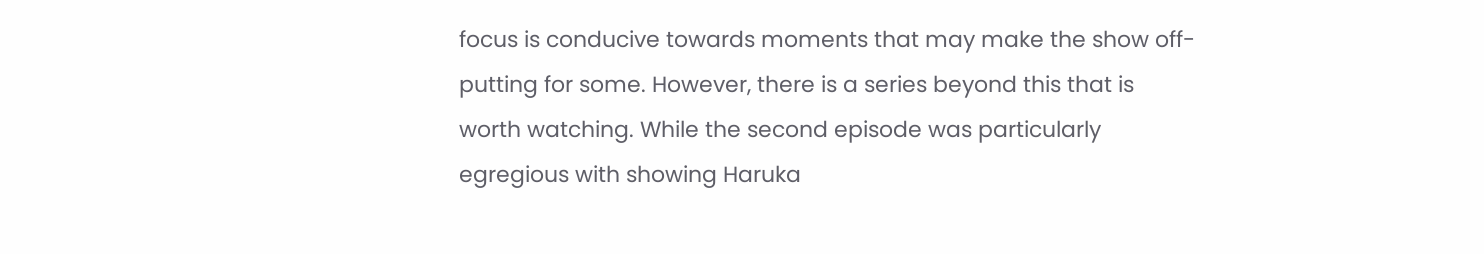focus is conducive towards moments that may make the show off-putting for some. However, there is a series beyond this that is worth watching. While the second episode was particularly egregious with showing Haruka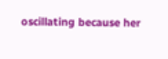oscillating because her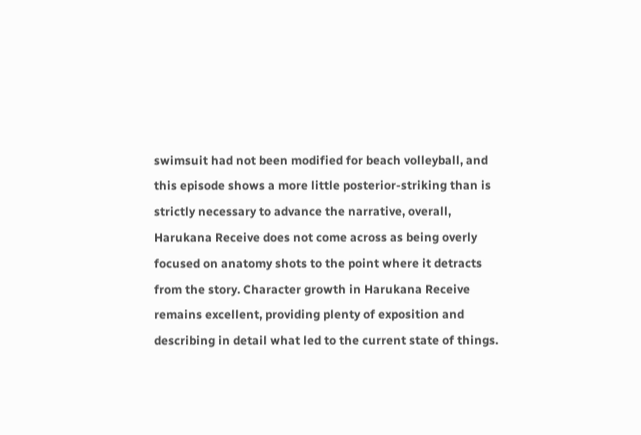swimsuit had not been modified for beach volleyball, and this episode shows a more little posterior-striking than is strictly necessary to advance the narrative, overall, Harukana Receive does not come across as being overly focused on anatomy shots to the point where it detracts from the story. Character growth in Harukana Receive remains excellent, providing plenty of exposition and describing in detail what led to the current state of things.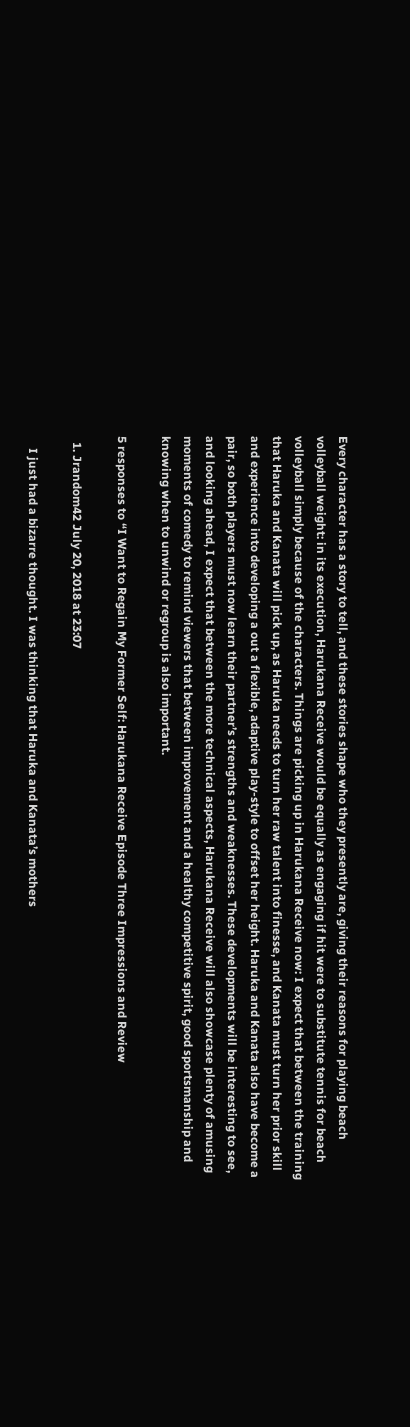Every character has a story to tell, and these stories shape who they presently are, giving their reasons for playing beach volleyball weight: in its execution, Harukana Receive would be equally as engaging if hit were to substitute tennis for beach volleyball simply because of the characters. Things are picking up in Harukana Receive now: I expect that between the training that Haruka and Kanata will pick up, as Haruka needs to turn her raw talent into finesse, and Kanata must turn her prior skill and experience into developing a out a flexible, adaptive play-style to offset her height. Haruka and Kanata also have become a pair, so both players must now learn their partner’s strengths and weaknesses. These developments will be interesting to see, and looking ahead, I expect that between the more technical aspects, Harukana Receive will also showcase plenty of amusing moments of comedy to remind viewers that between improvement and a healthy competitive spirit, good sportsmanship and knowing when to unwind or regroup is also important.

5 responses to “I Want to Regain My Former Self: Harukana Receive Episode Three Impressions and Review

  1. Jrandom42 July 20, 2018 at 23:07

    I just had a bizarre thought. I was thinking that Haruka and Kanata’s mothers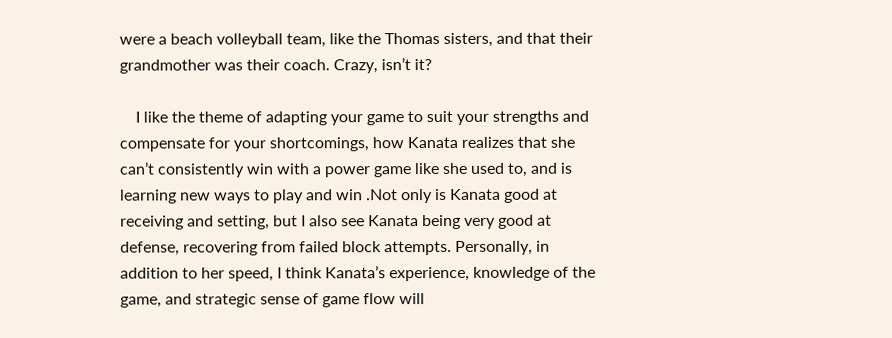were a beach volleyball team, like the Thomas sisters, and that their grandmother was their coach. Crazy, isn’t it?

    I like the theme of adapting your game to suit your strengths and compensate for your shortcomings, how Kanata realizes that she can’t consistently win with a power game like she used to, and is learning new ways to play and win .Not only is Kanata good at receiving and setting, but I also see Kanata being very good at defense, recovering from failed block attempts. Personally, in addition to her speed, I think Kanata’s experience, knowledge of the game, and strategic sense of game flow will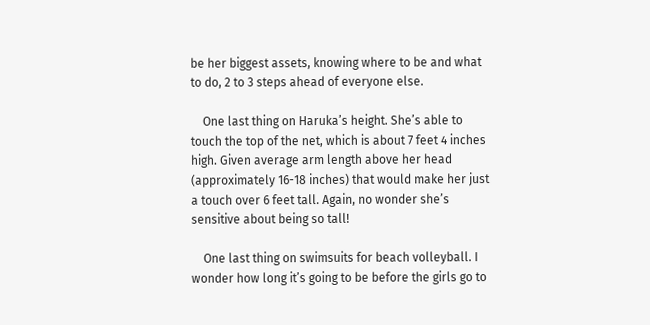be her biggest assets, knowing where to be and what to do, 2 to 3 steps ahead of everyone else.

    One last thing on Haruka’s height. She’s able to touch the top of the net, which is about 7 feet 4 inches high. Given average arm length above her head (approximately 16-18 inches) that would make her just a touch over 6 feet tall. Again, no wonder she’s sensitive about being so tall!

    One last thing on swimsuits for beach volleyball. I wonder how long it’s going to be before the girls go to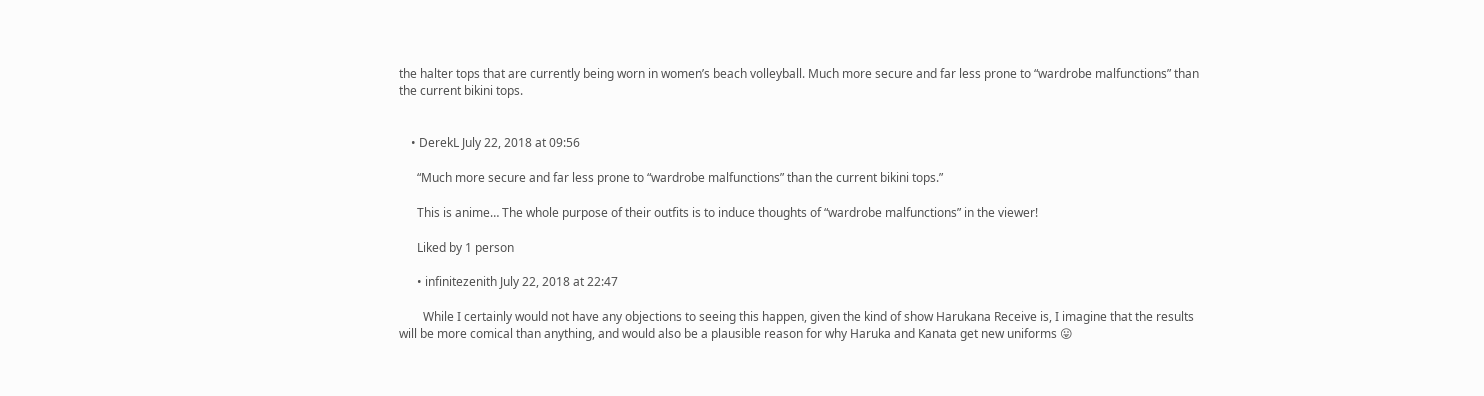the halter tops that are currently being worn in women’s beach volleyball. Much more secure and far less prone to “wardrobe malfunctions” than the current bikini tops.


    • DerekL July 22, 2018 at 09:56

      “Much more secure and far less prone to “wardrobe malfunctions” than the current bikini tops.”

      This is anime… The whole purpose of their outfits is to induce thoughts of “wardrobe malfunctions” in the viewer!

      Liked by 1 person

      • infinitezenith July 22, 2018 at 22:47

        While I certainly would not have any objections to seeing this happen, given the kind of show Harukana Receive is, I imagine that the results will be more comical than anything, and would also be a plausible reason for why Haruka and Kanata get new uniforms 😛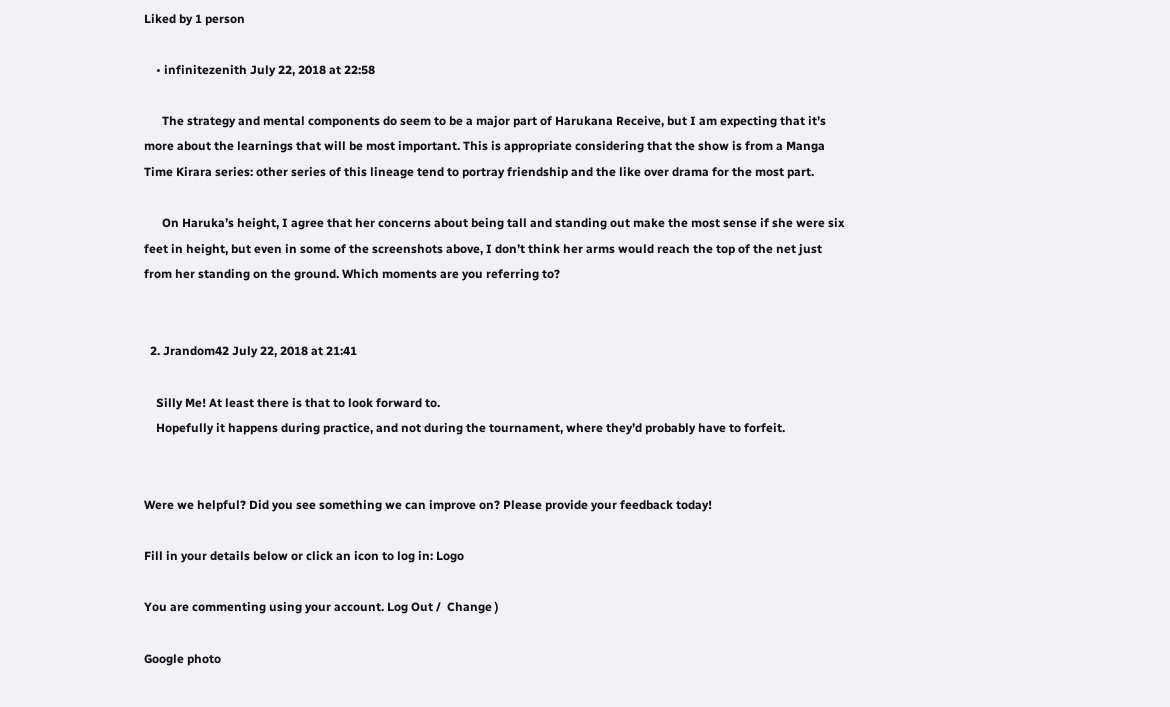Liked by 1 person

    • infinitezenith July 22, 2018 at 22:58

      The strategy and mental components do seem to be a major part of Harukana Receive, but I am expecting that it’s more about the learnings that will be most important. This is appropriate considering that the show is from a Manga Time Kirara series: other series of this lineage tend to portray friendship and the like over drama for the most part.

      On Haruka’s height, I agree that her concerns about being tall and standing out make the most sense if she were six feet in height, but even in some of the screenshots above, I don’t think her arms would reach the top of the net just from her standing on the ground. Which moments are you referring to?


  2. Jrandom42 July 22, 2018 at 21:41

    Silly Me! At least there is that to look forward to.
    Hopefully it happens during practice, and not during the tournament, where they’d probably have to forfeit.


Were we helpful? Did you see something we can improve on? Please provide your feedback today!

Fill in your details below or click an icon to log in: Logo

You are commenting using your account. Log Out /  Change )

Google photo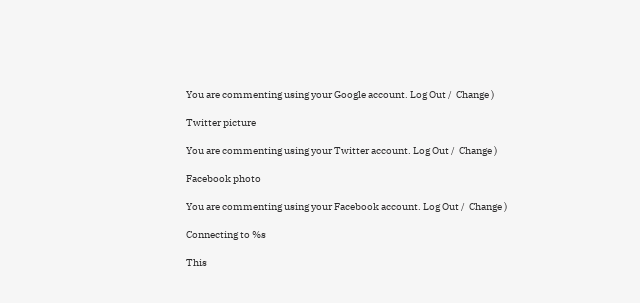You are commenting using your Google account. Log Out /  Change )

Twitter picture

You are commenting using your Twitter account. Log Out /  Change )

Facebook photo

You are commenting using your Facebook account. Log Out /  Change )

Connecting to %s

This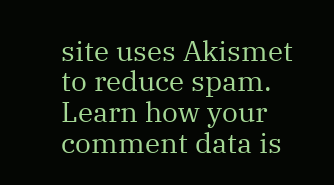site uses Akismet to reduce spam. Learn how your comment data is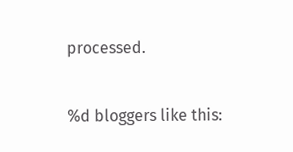processed.

%d bloggers like this: